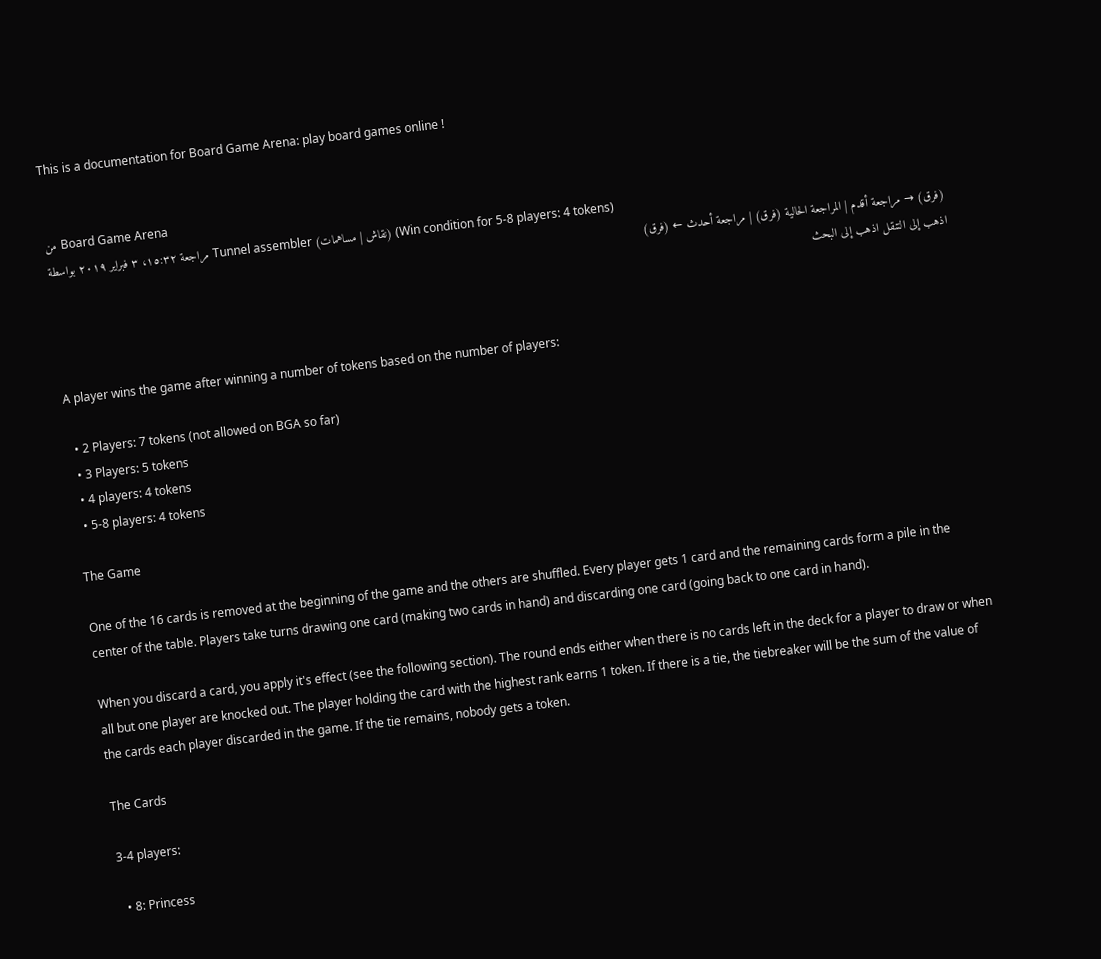This is a documentation for Board Game Arena: play board games online !


من Board Game Arena
مراجعة ١٥:٣٢، ٣ فبراير ٢٠١٩ بواسطة Tunnel assembler (نقاش | مساهمات) (Win condition for 5-8 players: 4 tokens)
(فرق) → مراجعة أقدم | المراجعة الحالية (فرق) | مراجعة أحدث ← (فرق)
اذهب إلى التنقل اذهب إلى البحث


A player wins the game after winning a number of tokens based on the number of players:

  • 2 Players: 7 tokens (not allowed on BGA so far)
  • 3 Players: 5 tokens
  • 4 players: 4 tokens
  • 5-8 players: 4 tokens

The Game

One of the 16 cards is removed at the beginning of the game and the others are shuffled. Every player gets 1 card and the remaining cards form a pile in the center of the table. Players take turns drawing one card (making two cards in hand) and discarding one card (going back to one card in hand).

When you discard a card, you apply it's effect (see the following section). The round ends either when there is no cards left in the deck for a player to draw or when all but one player are knocked out. The player holding the card with the highest rank earns 1 token. If there is a tie, the tiebreaker will be the sum of the value of the cards each player discarded in the game. If the tie remains, nobody gets a token.

The Cards

3-4 players:

  • 8: Princess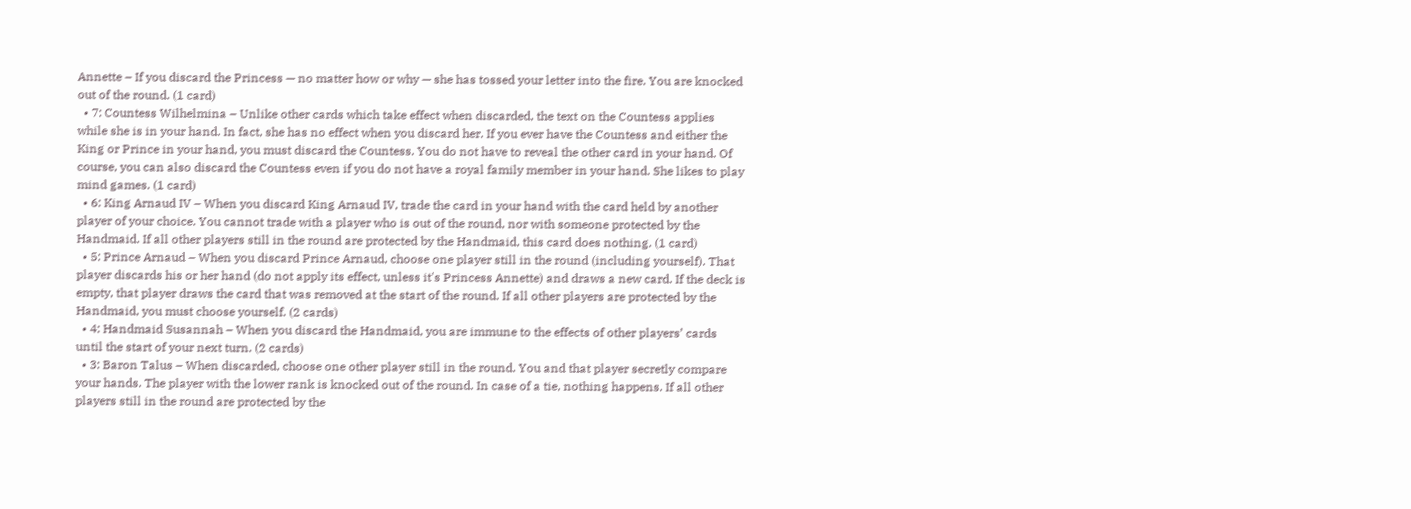Annette – If you discard the Princess — no matter how or why — she has tossed your letter into the fire. You are knocked out of the round. (1 card)
  • 7: Countess Wilhelmina – Unlike other cards which take effect when discarded, the text on the Countess applies while she is in your hand. In fact, she has no effect when you discard her. If you ever have the Countess and either the King or Prince in your hand, you must discard the Countess. You do not have to reveal the other card in your hand. Of course, you can also discard the Countess even if you do not have a royal family member in your hand. She likes to play mind games. (1 card)
  • 6: King Arnaud IV – When you discard King Arnaud IV, trade the card in your hand with the card held by another player of your choice. You cannot trade with a player who is out of the round, nor with someone protected by the Handmaid. If all other players still in the round are protected by the Handmaid, this card does nothing. (1 card)
  • 5: Prince Arnaud – When you discard Prince Arnaud, choose one player still in the round (including yourself). That player discards his or her hand (do not apply its effect, unless it's Princess Annette) and draws a new card. If the deck is empty, that player draws the card that was removed at the start of the round. If all other players are protected by the Handmaid, you must choose yourself. (2 cards)
  • 4: Handmaid Susannah – When you discard the Handmaid, you are immune to the effects of other players’ cards until the start of your next turn. (2 cards)
  • 3: Baron Talus – When discarded, choose one other player still in the round. You and that player secretly compare your hands. The player with the lower rank is knocked out of the round. In case of a tie, nothing happens. If all other players still in the round are protected by the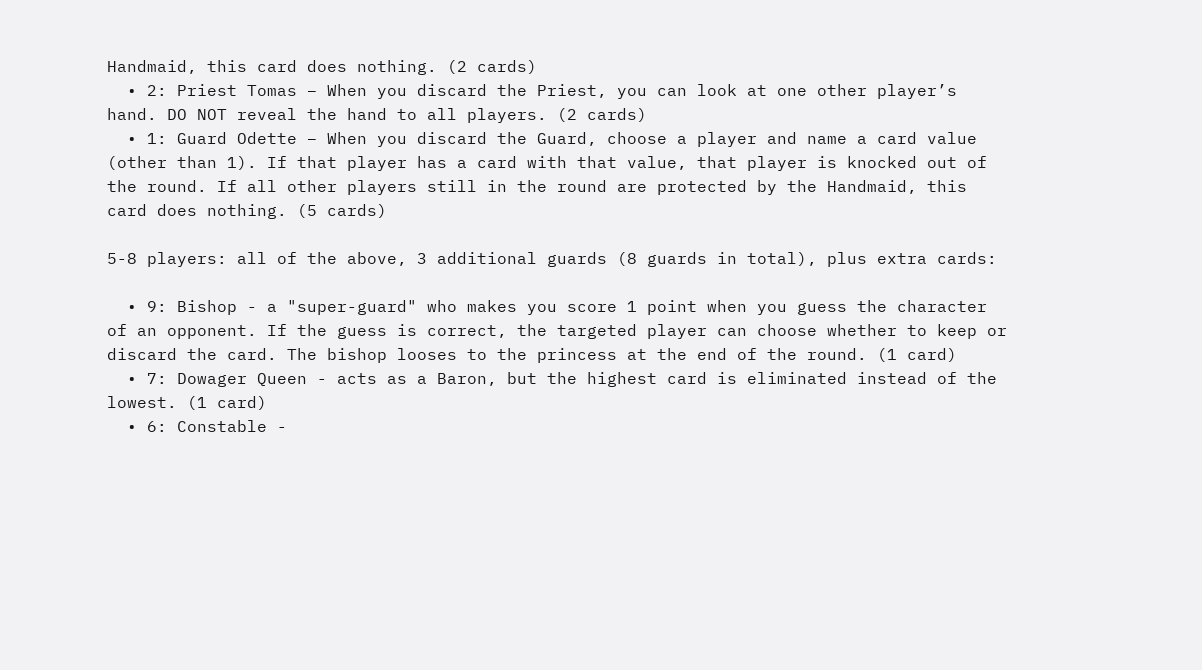Handmaid, this card does nothing. (2 cards)
  • 2: Priest Tomas – When you discard the Priest, you can look at one other player’s hand. DO NOT reveal the hand to all players. (2 cards)
  • 1: Guard Odette – When you discard the Guard, choose a player and name a card value (other than 1). If that player has a card with that value, that player is knocked out of the round. If all other players still in the round are protected by the Handmaid, this card does nothing. (5 cards)

5-8 players: all of the above, 3 additional guards (8 guards in total), plus extra cards:

  • 9: Bishop - a "super-guard" who makes you score 1 point when you guess the character of an opponent. If the guess is correct, the targeted player can choose whether to keep or discard the card. The bishop looses to the princess at the end of the round. (1 card)
  • 7: Dowager Queen - acts as a Baron, but the highest card is eliminated instead of the lowest. (1 card)
  • 6: Constable -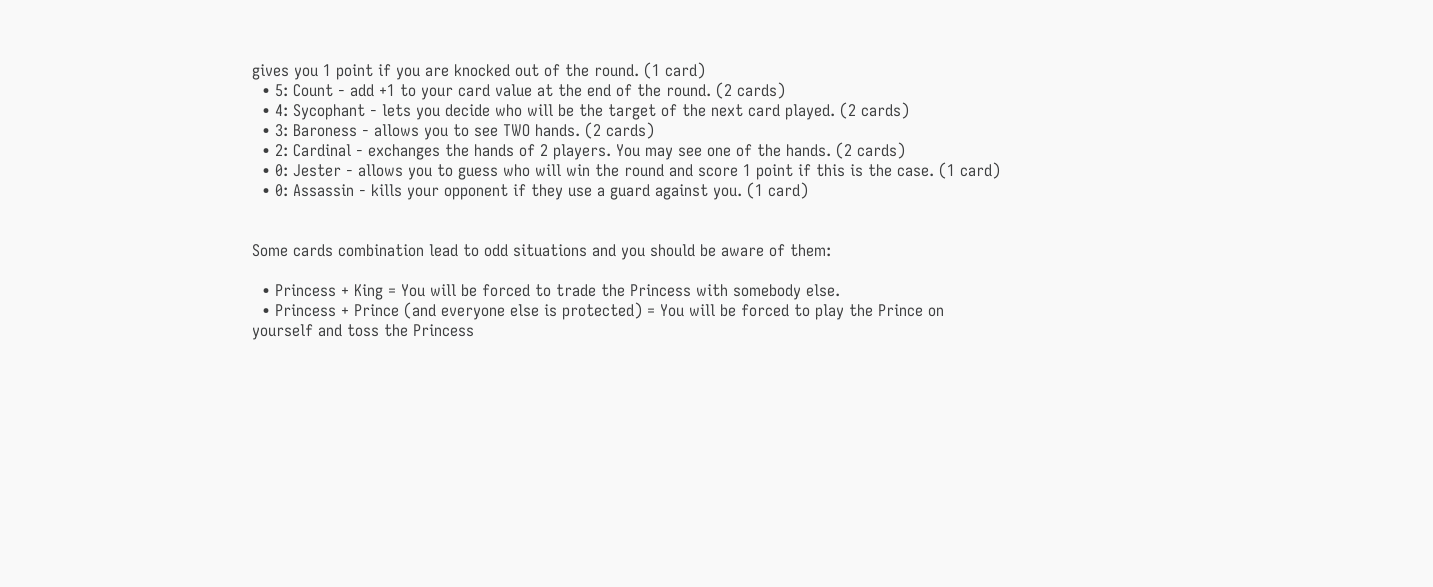gives you 1 point if you are knocked out of the round. (1 card)
  • 5: Count - add +1 to your card value at the end of the round. (2 cards)
  • 4: Sycophant - lets you decide who will be the target of the next card played. (2 cards)
  • 3: Baroness - allows you to see TWO hands. (2 cards)
  • 2: Cardinal - exchanges the hands of 2 players. You may see one of the hands. (2 cards)
  • 0: Jester - allows you to guess who will win the round and score 1 point if this is the case. (1 card)
  • 0: Assassin - kills your opponent if they use a guard against you. (1 card)


Some cards combination lead to odd situations and you should be aware of them:

  • Princess + King = You will be forced to trade the Princess with somebody else.
  • Princess + Prince (and everyone else is protected) = You will be forced to play the Prince on yourself and toss the Princess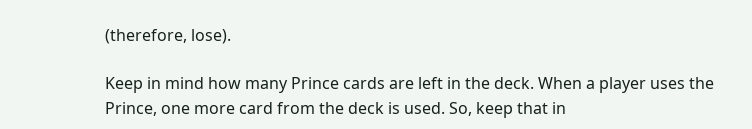(therefore, lose).

Keep in mind how many Prince cards are left in the deck. When a player uses the Prince, one more card from the deck is used. So, keep that in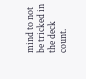mind to not be tricked in the deck count.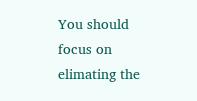You should focus on elimating the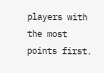players with the most points first.